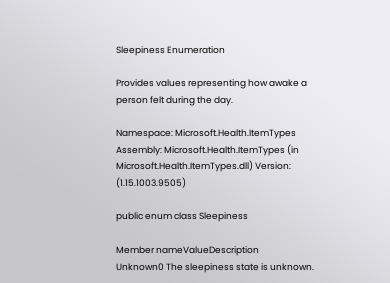Sleepiness Enumeration

Provides values representing how awake a person felt during the day.

Namespace: Microsoft.Health.ItemTypes
Assembly: Microsoft.Health.ItemTypes (in Microsoft.Health.ItemTypes.dll) Version: (1.15.1003.9505)

public enum class Sleepiness

Member nameValueDescription
Unknown0 The sleepiness state is unknown.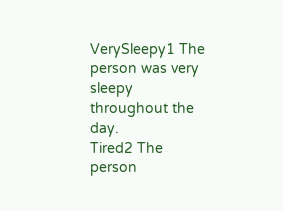VerySleepy1 The person was very sleepy throughout the day.
Tired2 The person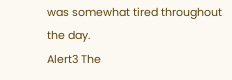was somewhat tired throughout the day.
Alert3 The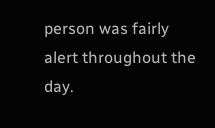person was fairly alert throughout the day.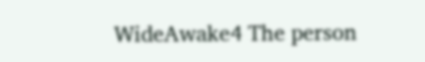WideAwake4 The person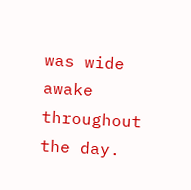was wide awake throughout the day.